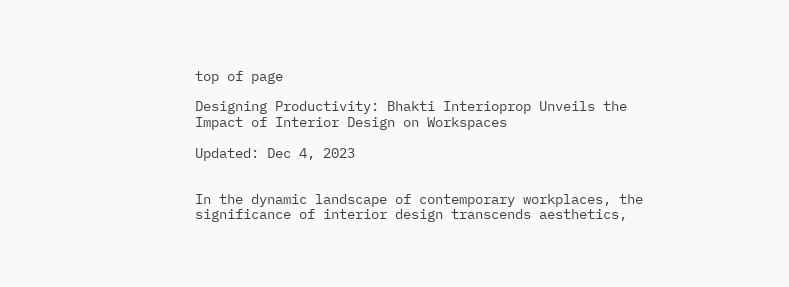top of page

Designing Productivity: Bhakti Interioprop Unveils the Impact of Interior Design on Workspaces

Updated: Dec 4, 2023


In the dynamic landscape of contemporary workplaces, the significance of interior design transcends aesthetics,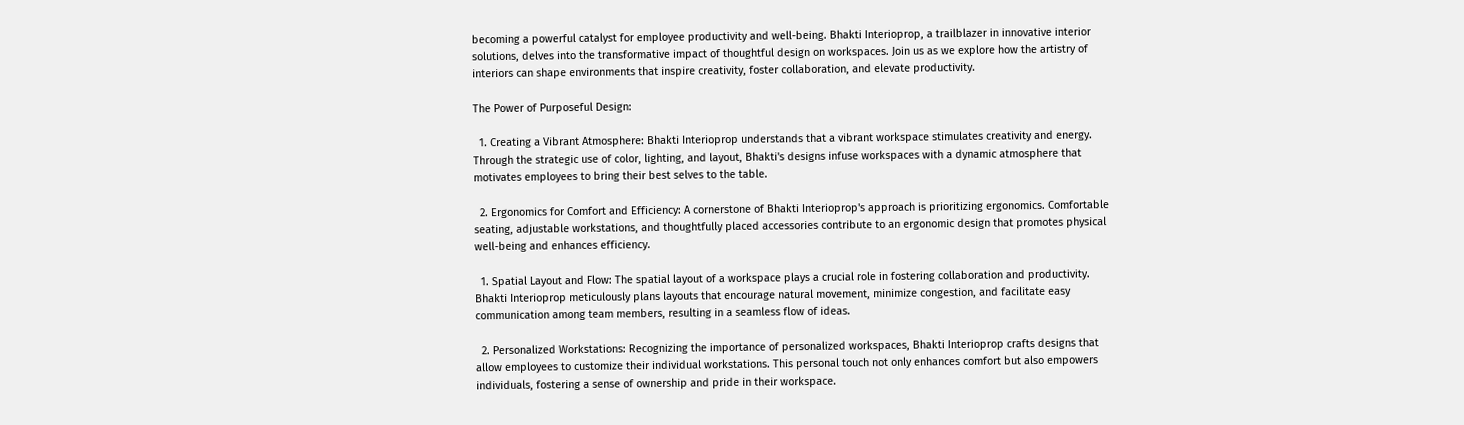becoming a powerful catalyst for employee productivity and well-being. Bhakti Interioprop, a trailblazer in innovative interior solutions, delves into the transformative impact of thoughtful design on workspaces. Join us as we explore how the artistry of interiors can shape environments that inspire creativity, foster collaboration, and elevate productivity.

The Power of Purposeful Design:

  1. Creating a Vibrant Atmosphere: Bhakti Interioprop understands that a vibrant workspace stimulates creativity and energy. Through the strategic use of color, lighting, and layout, Bhakti's designs infuse workspaces with a dynamic atmosphere that motivates employees to bring their best selves to the table.

  2. Ergonomics for Comfort and Efficiency: A cornerstone of Bhakti Interioprop's approach is prioritizing ergonomics. Comfortable seating, adjustable workstations, and thoughtfully placed accessories contribute to an ergonomic design that promotes physical well-being and enhances efficiency.

  1. Spatial Layout and Flow: The spatial layout of a workspace plays a crucial role in fostering collaboration and productivity. Bhakti Interioprop meticulously plans layouts that encourage natural movement, minimize congestion, and facilitate easy communication among team members, resulting in a seamless flow of ideas.

  2. Personalized Workstations: Recognizing the importance of personalized workspaces, Bhakti Interioprop crafts designs that allow employees to customize their individual workstations. This personal touch not only enhances comfort but also empowers individuals, fostering a sense of ownership and pride in their workspace.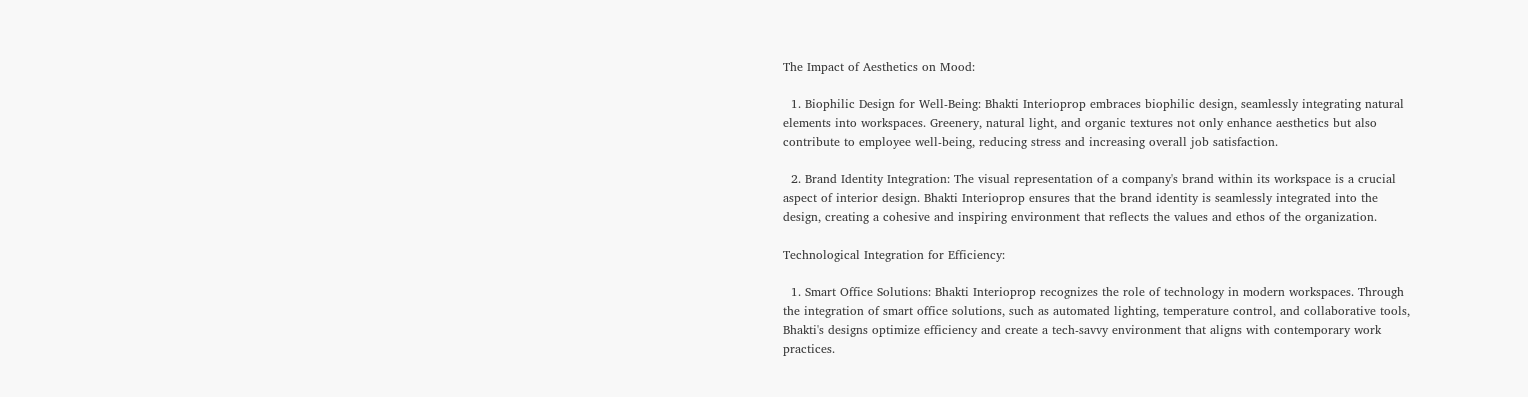The Impact of Aesthetics on Mood:

  1. Biophilic Design for Well-Being: Bhakti Interioprop embraces biophilic design, seamlessly integrating natural elements into workspaces. Greenery, natural light, and organic textures not only enhance aesthetics but also contribute to employee well-being, reducing stress and increasing overall job satisfaction.

  2. Brand Identity Integration: The visual representation of a company's brand within its workspace is a crucial aspect of interior design. Bhakti Interioprop ensures that the brand identity is seamlessly integrated into the design, creating a cohesive and inspiring environment that reflects the values and ethos of the organization.

Technological Integration for Efficiency:

  1. Smart Office Solutions: Bhakti Interioprop recognizes the role of technology in modern workspaces. Through the integration of smart office solutions, such as automated lighting, temperature control, and collaborative tools, Bhakti's designs optimize efficiency and create a tech-savvy environment that aligns with contemporary work practices.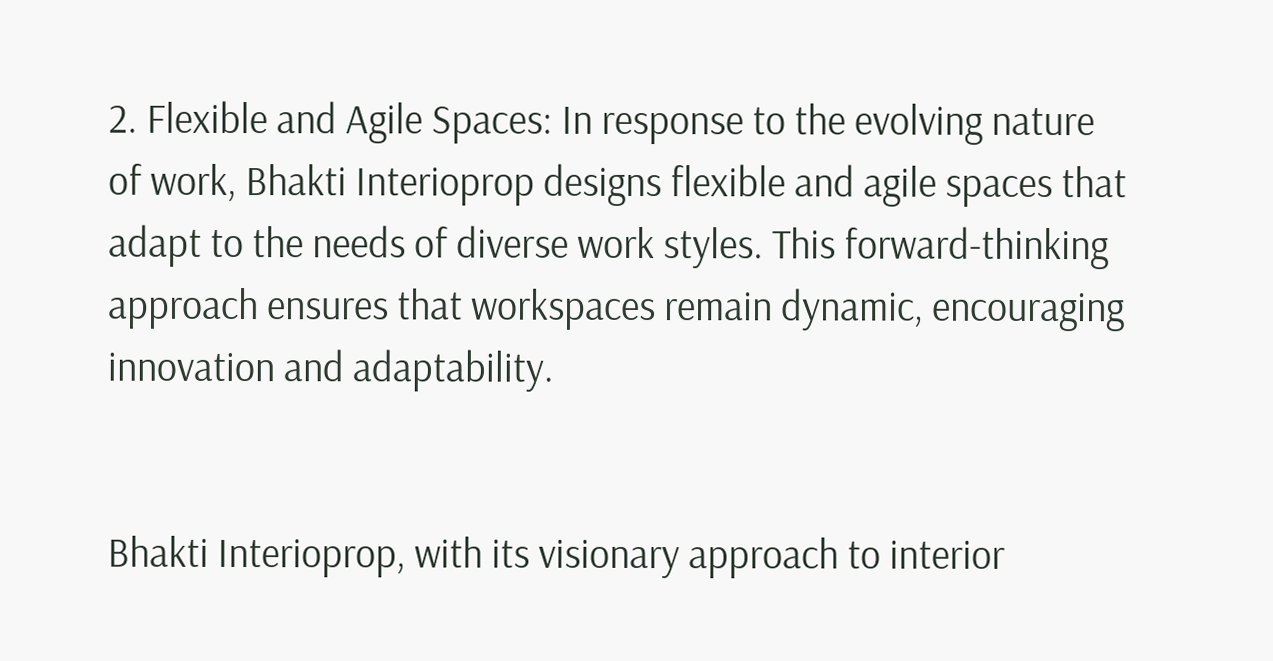2. Flexible and Agile Spaces: In response to the evolving nature of work, Bhakti Interioprop designs flexible and agile spaces that adapt to the needs of diverse work styles. This forward-thinking approach ensures that workspaces remain dynamic, encouraging innovation and adaptability.


Bhakti Interioprop, with its visionary approach to interior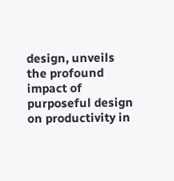design, unveils the profound impact of purposeful design on productivity in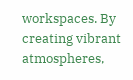workspaces. By creating vibrant atmospheres,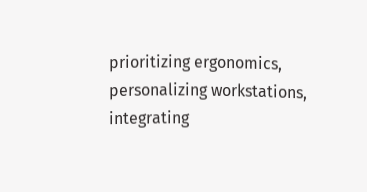prioritizing ergonomics, personalizing workstations, integrating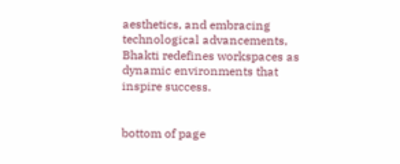aesthetics, and embracing technological advancements, Bhakti redefines workspaces as dynamic environments that inspire success.


bottom of page